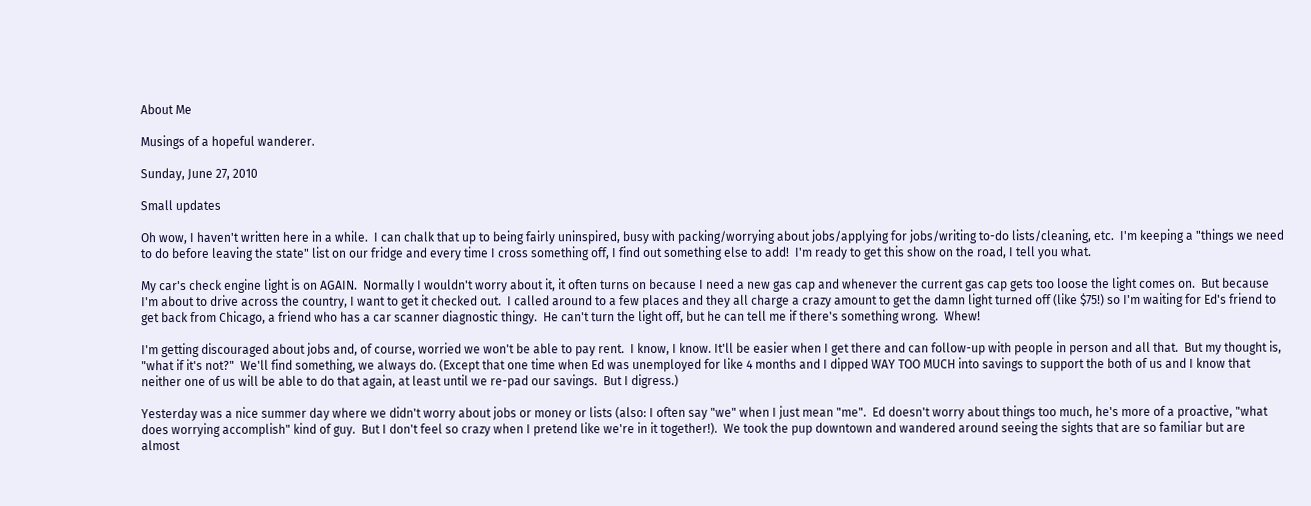About Me

Musings of a hopeful wanderer.

Sunday, June 27, 2010

Small updates

Oh wow, I haven't written here in a while.  I can chalk that up to being fairly uninspired, busy with packing/worrying about jobs/applying for jobs/writing to-do lists/cleaning, etc.  I'm keeping a "things we need to do before leaving the state" list on our fridge and every time I cross something off, I find out something else to add!  I'm ready to get this show on the road, I tell you what.

My car's check engine light is on AGAIN.  Normally I wouldn't worry about it, it often turns on because I need a new gas cap and whenever the current gas cap gets too loose the light comes on.  But because I'm about to drive across the country, I want to get it checked out.  I called around to a few places and they all charge a crazy amount to get the damn light turned off (like $75!) so I'm waiting for Ed's friend to get back from Chicago, a friend who has a car scanner diagnostic thingy.  He can't turn the light off, but he can tell me if there's something wrong.  Whew!

I'm getting discouraged about jobs and, of course, worried we won't be able to pay rent.  I know, I know. It'll be easier when I get there and can follow-up with people in person and all that.  But my thought is, "what if it's not?"  We'll find something, we always do. (Except that one time when Ed was unemployed for like 4 months and I dipped WAY TOO MUCH into savings to support the both of us and I know that neither one of us will be able to do that again, at least until we re-pad our savings.  But I digress.)

Yesterday was a nice summer day where we didn't worry about jobs or money or lists (also: I often say "we" when I just mean "me".  Ed doesn't worry about things too much, he's more of a proactive, "what does worrying accomplish" kind of guy.  But I don't feel so crazy when I pretend like we're in it together!).  We took the pup downtown and wandered around seeing the sights that are so familiar but are almost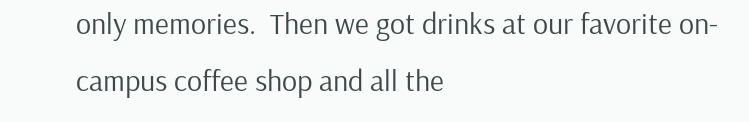only memories.  Then we got drinks at our favorite on-campus coffee shop and all the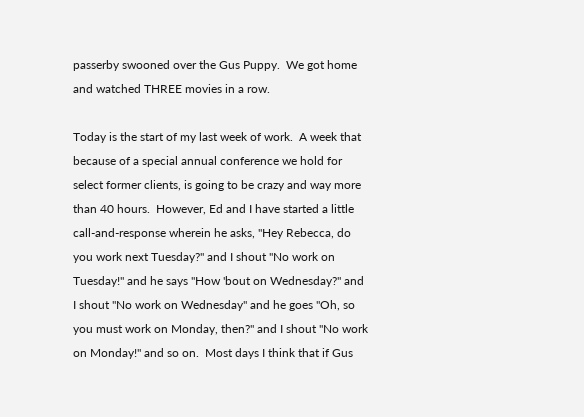passerby swooned over the Gus Puppy.  We got home and watched THREE movies in a row.

Today is the start of my last week of work.  A week that because of a special annual conference we hold for select former clients, is going to be crazy and way more than 40 hours.  However, Ed and I have started a little call-and-response wherein he asks, "Hey Rebecca, do you work next Tuesday?" and I shout "No work on Tuesday!" and he says "How 'bout on Wednesday?" and I shout "No work on Wednesday" and he goes "Oh, so you must work on Monday, then?" and I shout "No work on Monday!" and so on.  Most days I think that if Gus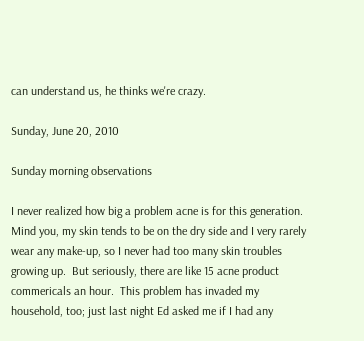can understand us, he thinks we're crazy.

Sunday, June 20, 2010

Sunday morning observations

I never realized how big a problem acne is for this generation.  Mind you, my skin tends to be on the dry side and I very rarely wear any make-up, so I never had too many skin troubles growing up.  But seriously, there are like 15 acne product commericals an hour.  This problem has invaded my household, too; just last night Ed asked me if I had any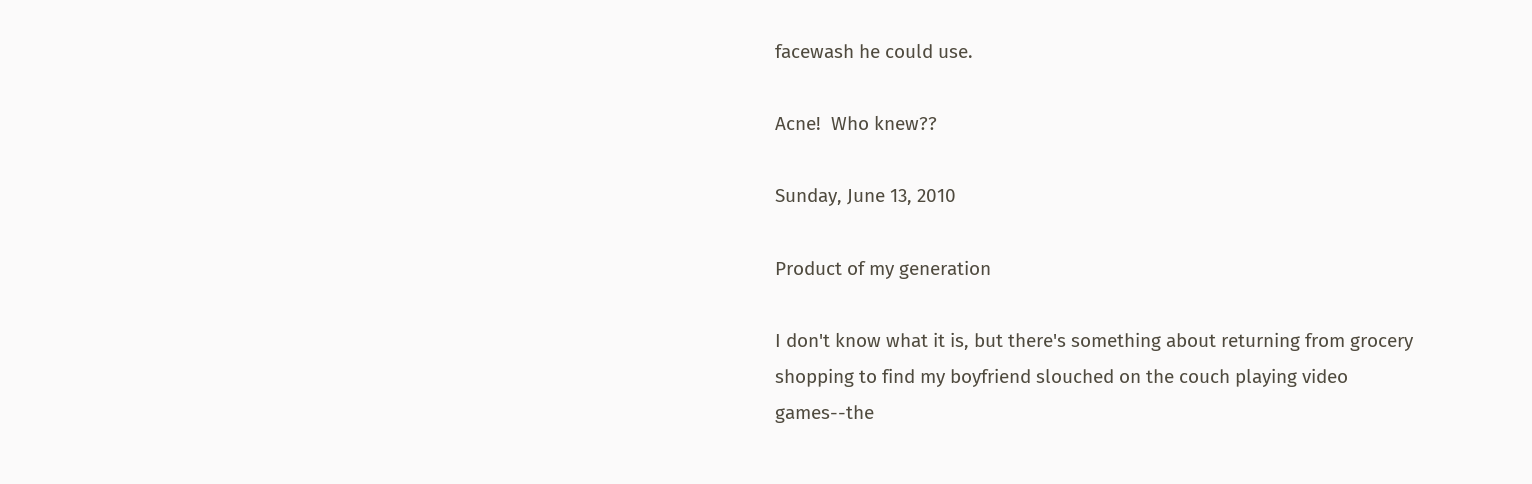facewash he could use.

Acne!  Who knew??

Sunday, June 13, 2010

Product of my generation

I don't know what it is, but there's something about returning from grocery shopping to find my boyfriend slouched on the couch playing video games--the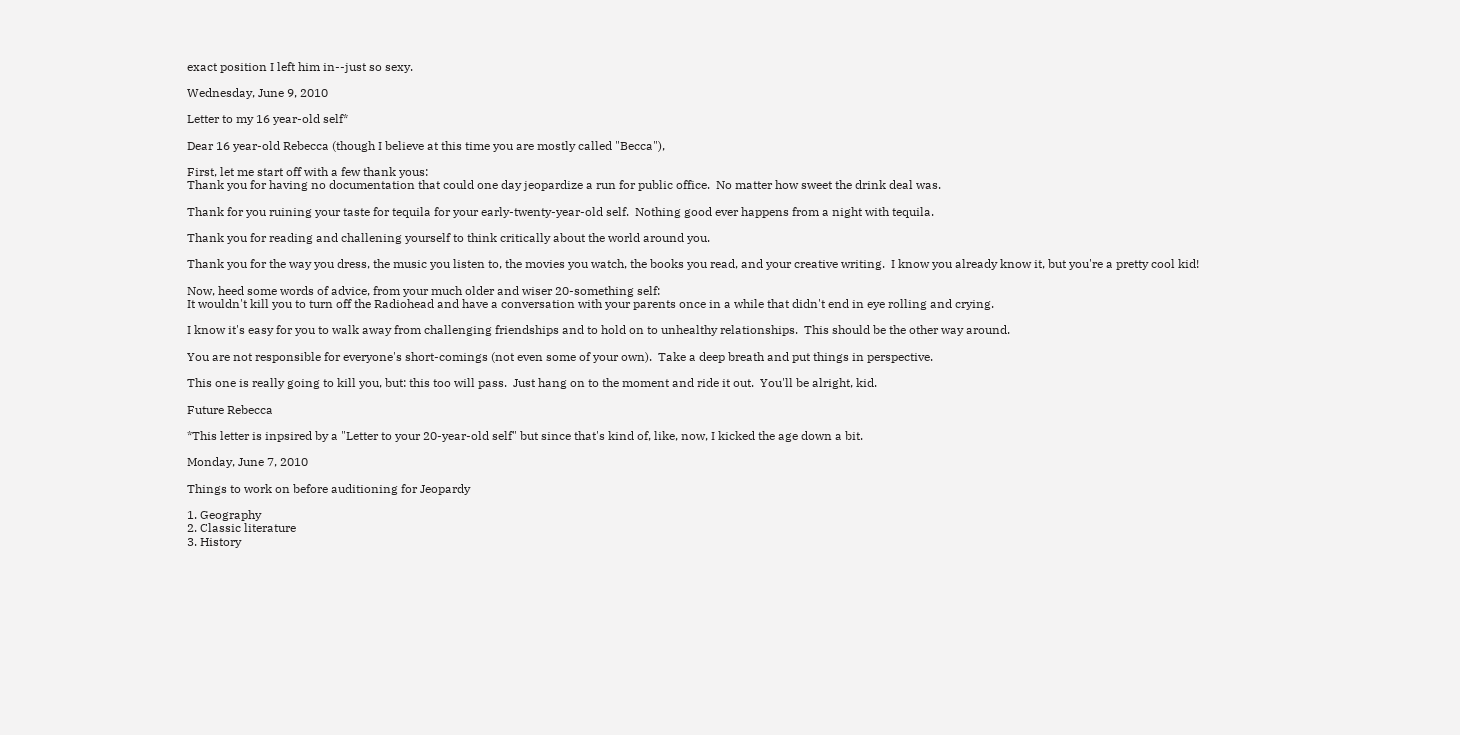exact position I left him in--just so sexy.

Wednesday, June 9, 2010

Letter to my 16 year-old self*

Dear 16 year-old Rebecca (though I believe at this time you are mostly called "Becca"),

First, let me start off with a few thank yous:
Thank you for having no documentation that could one day jeopardize a run for public office.  No matter how sweet the drink deal was.

Thank for you ruining your taste for tequila for your early-twenty-year-old self.  Nothing good ever happens from a night with tequila.

Thank you for reading and challening yourself to think critically about the world around you.

Thank you for the way you dress, the music you listen to, the movies you watch, the books you read, and your creative writing.  I know you already know it, but you're a pretty cool kid!

Now, heed some words of advice, from your much older and wiser 20-something self:
It wouldn't kill you to turn off the Radiohead and have a conversation with your parents once in a while that didn't end in eye rolling and crying.

I know it's easy for you to walk away from challenging friendships and to hold on to unhealthy relationships.  This should be the other way around.

You are not responsible for everyone's short-comings (not even some of your own).  Take a deep breath and put things in perspective.

This one is really going to kill you, but: this too will pass.  Just hang on to the moment and ride it out.  You'll be alright, kid.

Future Rebecca

*This letter is inpsired by a "Letter to your 20-year-old self" but since that's kind of, like, now, I kicked the age down a bit.

Monday, June 7, 2010

Things to work on before auditioning for Jeopardy

1. Geography
2. Classic literature
3. History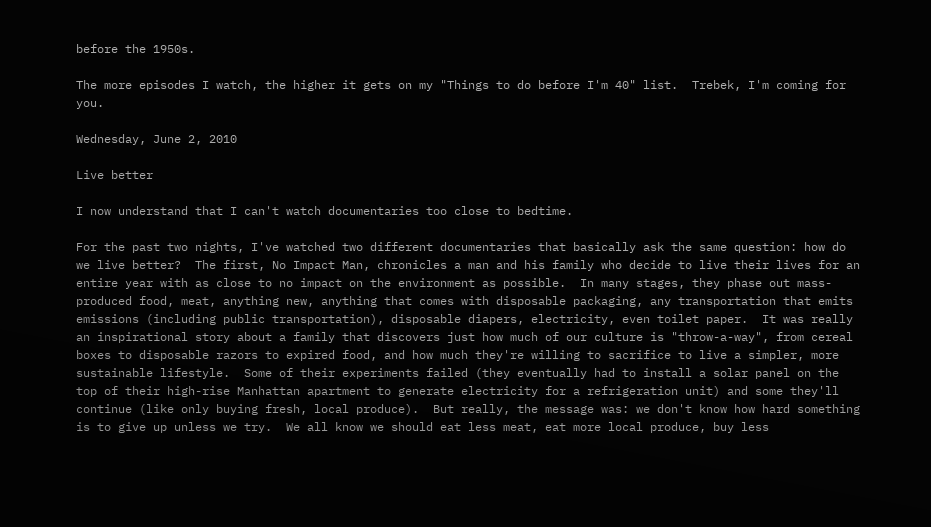before the 1950s.

The more episodes I watch, the higher it gets on my "Things to do before I'm 40" list.  Trebek, I'm coming for you.

Wednesday, June 2, 2010

Live better

I now understand that I can't watch documentaries too close to bedtime.

For the past two nights, I've watched two different documentaries that basically ask the same question: how do we live better?  The first, No Impact Man, chronicles a man and his family who decide to live their lives for an entire year with as close to no impact on the environment as possible.  In many stages, they phase out mass-produced food, meat, anything new, anything that comes with disposable packaging, any transportation that emits emissions (including public transportation), disposable diapers, electricity, even toilet paper.  It was really an inspirational story about a family that discovers just how much of our culture is "throw-a-way", from cereal boxes to disposable razors to expired food, and how much they're willing to sacrifice to live a simpler, more sustainable lifestyle.  Some of their experiments failed (they eventually had to install a solar panel on the top of their high-rise Manhattan apartment to generate electricity for a refrigeration unit) and some they'll continue (like only buying fresh, local produce).  But really, the message was: we don't know how hard something is to give up unless we try.  We all know we should eat less meat, eat more local produce, buy less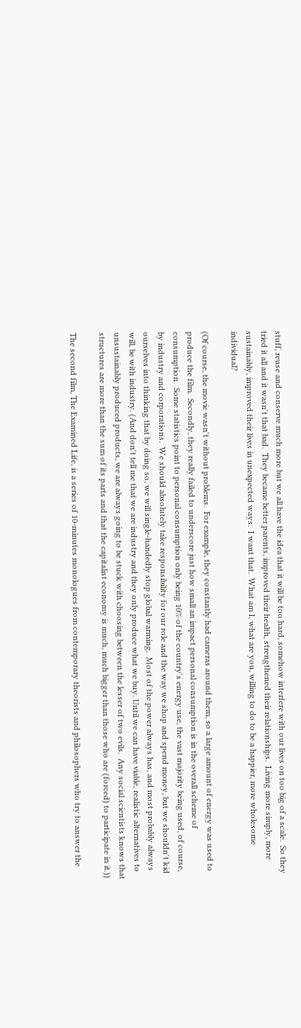stuff, reuse and conserve much more but we all have the idea that it will be too hard, somehow interfere with our lives on too big of a scale.  So they tried it all and it wasn't that bad.  They became better parents, improved their health, strengthened their relationships.  Living more simply, more sustainably, improved their lives in unexpected ways.  I want that.  What am I, what are you, willing to do to be a happier, more wholesome individual?

(Of course, the movie wasn't without problems.  For example, they constantly had cameras around them, so a large amount of energy was used to produce the film.  Secondly, they really failed to underscore just how small an impact personal consumption is in the overall scheme of consumption.  Some statistics point to personal consumption only being 10% of the country's energy use, the vast majority being used, of course, by industry and corporations.  We should absolutely take responsibility for our role and the way we shop and spend money, but we shouldn't kid ourselves into thinking that by doing so, we will single-handedly stop global warming.  Most of the power always has, and most probably always will, be with industry. (And don't tell me that we are industry and they only produce what we buy. Until we can have viable, realistic alternatives to unsustainably produced products, we are always going to be stuck with choosing between the lesser of two evils.  Any social scientists knows that structures are more than the sum of its parts and that the capitalist economy is much, much bigger than those who are (forced) to participate in it.))

The second film, The Examined Life, is a series of 10-minutes monologues from contemporary theorists and philosophers who try to answer the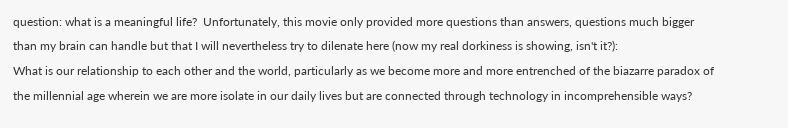question: what is a meaningful life?  Unfortunately, this movie only provided more questions than answers, questions much bigger than my brain can handle but that I will nevertheless try to dilenate here (now my real dorkiness is showing, isn't it?):
What is our relationship to each other and the world, particularly as we become more and more entrenched of the biazarre paradox of the millennial age wherein we are more isolate in our daily lives but are connected through technology in incomprehensible ways?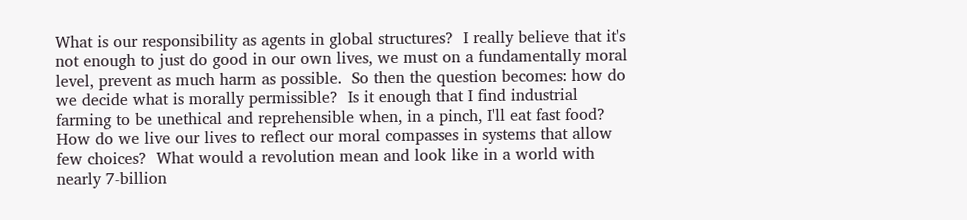What is our responsibility as agents in global structures?  I really believe that it's not enough to just do good in our own lives, we must on a fundamentally moral level, prevent as much harm as possible.  So then the question becomes: how do we decide what is morally permissible?  Is it enough that I find industrial farming to be unethical and reprehensible when, in a pinch, I'll eat fast food?  How do we live our lives to reflect our moral compasses in systems that allow few choices?  What would a revolution mean and look like in a world with nearly 7-billion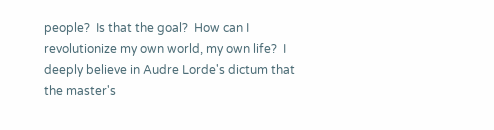people?  Is that the goal?  How can I revolutionize my own world, my own life?  I deeply believe in Audre Lorde's dictum that the master's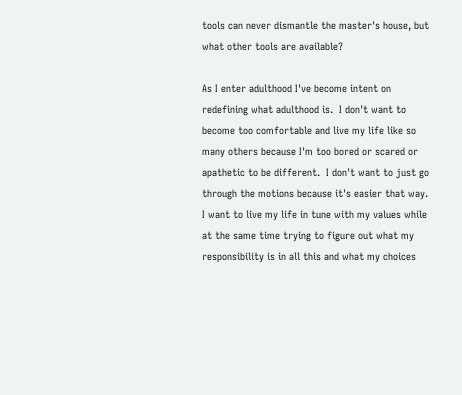tools can never dismantle the master's house, but what other tools are available?

As I enter adulthood I've become intent on redefining what adulthood is.  I don't want to become too comfortable and live my life like so many others because I'm too bored or scared or apathetic to be different.  I don't want to just go through the motions because it's easier that way.  I want to live my life in tune with my values while at the same time trying to figure out what my responsibility is in all this and what my choices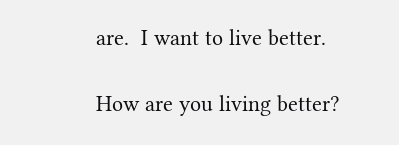are.  I want to live better.

How are you living better?